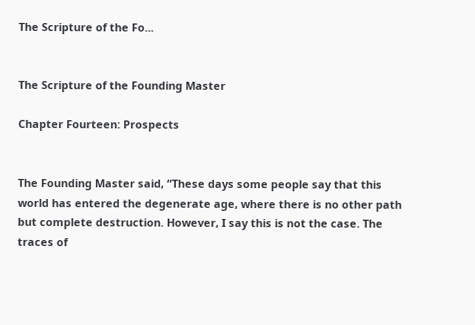The Scripture of the Fo...


The Scripture of the Founding Master

Chapter Fourteen: Prospects


The Founding Master said, “These days some people say that this world has entered the degenerate age, where there is no other path but complete destruction. However, I say this is not the case. The traces of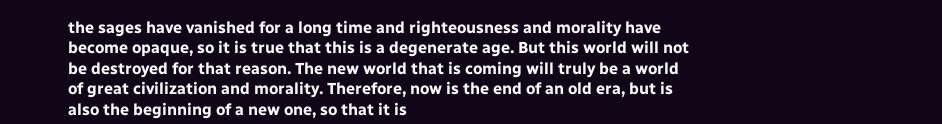the sages have vanished for a long time and righteousness and morality have become opaque, so it is true that this is a degenerate age. But this world will not be destroyed for that reason. The new world that is coming will truly be a world of great civilization and morality. Therefore, now is the end of an old era, but is also the beginning of a new one, so that it is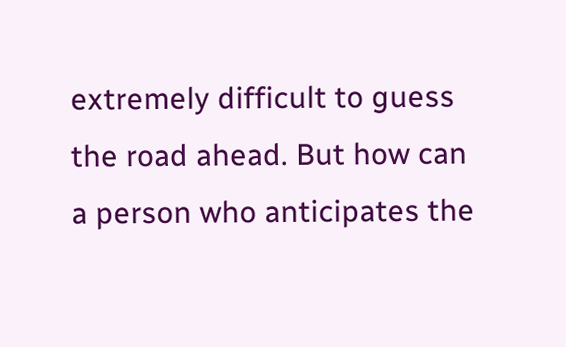extremely difficult to guess the road ahead. But how can a person who anticipates the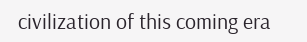civilization of this coming era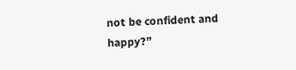not be confident and happy?”